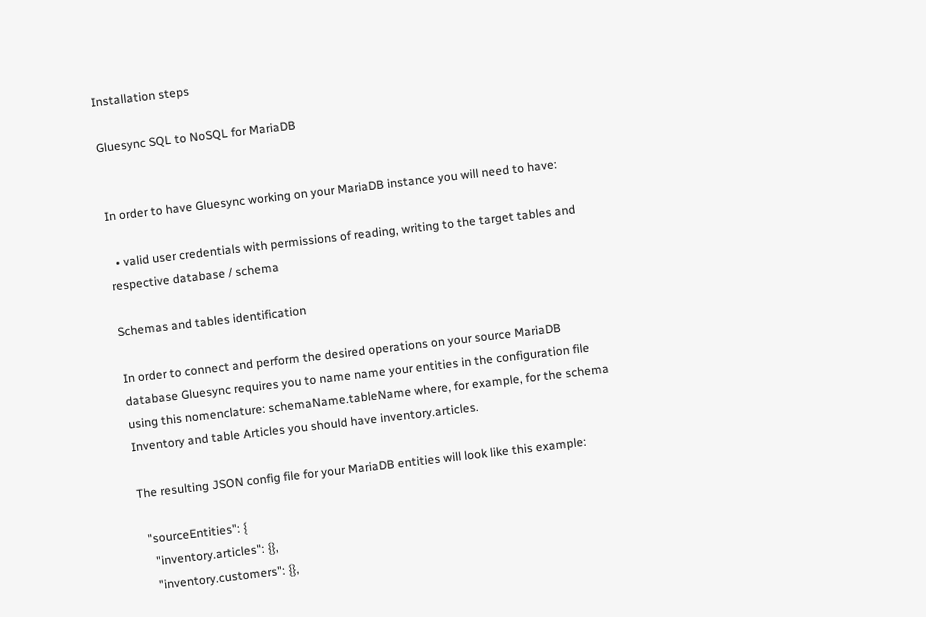Installation steps

Gluesync SQL to NoSQL for MariaDB


In order to have Gluesync working on your MariaDB instance you will need to have:

  • valid user credentials with permissions of reading, writing to the target tables and respective database / schema

Schemas and tables identification

In order to connect and perform the desired operations on your source MariaDB database Gluesync requires you to name name your entities in the configuration file using this nomenclature: schemaName.tableName where, for example, for the schema Inventory and table Articles you should have inventory.articles.

The resulting JSON config file for your MariaDB entities will look like this example:

  "sourceEntities": {
    "inventory.articles": {},
    "inventory.customers": {},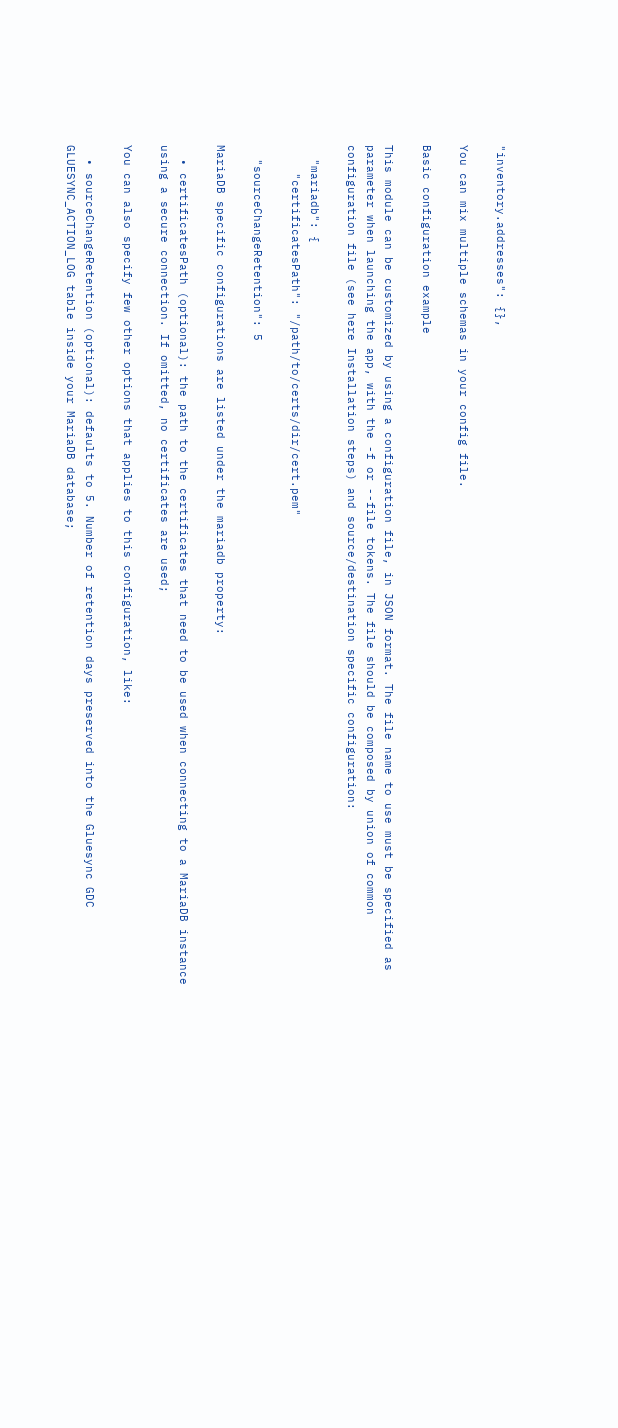"inventory.addresses": {},

You can mix multiple schemas in your config file.

Basic configuration example

This module can be customized by using a configuration file, in JSON format. The file name to use must be specified as parameter when launching the app, with the -f or --file tokens. The file should be composed by union of common configuration file (see here Installation steps) and source/destination specific configuration:

  "mariadb": {
    "certificatesPath": "/path/to/certs/dir/cert.pem"

  "sourceChangeRetention": 5

MariaDB specific configurations are listed under the mariadb property:

  • certificatesPath (optional): the path to the certificates that need to be used when connecting to a MariaDB instance using a secure connection. If omitted, no certificates are used;

You can also specify few other options that applies to this configuration, like:

  • sourceChangeRetention (optional): defaults to 5. Number of retention days preserved into the Gluesync GDC GLUESYNC_ACTION_LOG table inside your MariaDB database;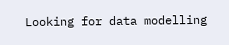Looking for data modelling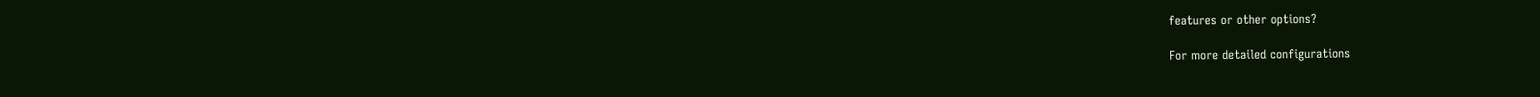features or other options?

For more detailed configurations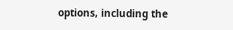options, including the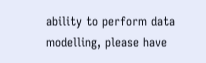ability to perform data modelling, please have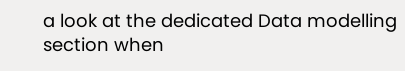a look at the dedicated Data modelling section when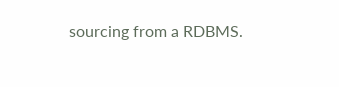sourcing from a RDBMS.